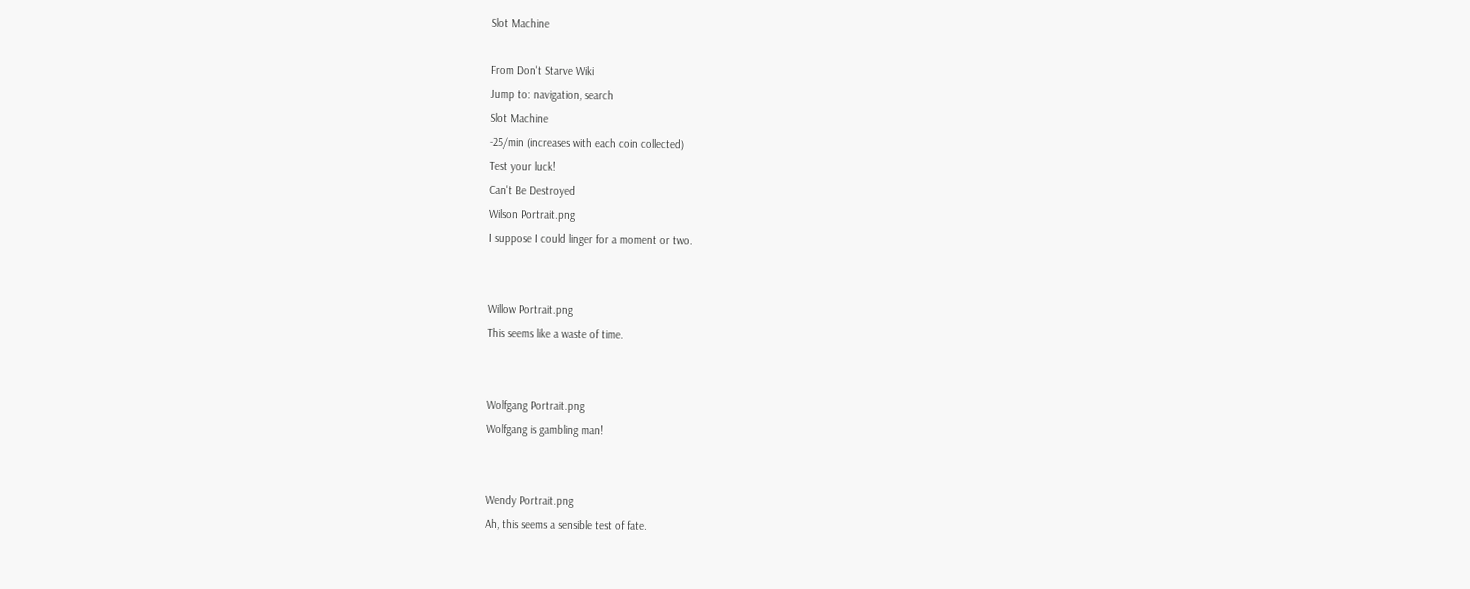Slot Machine

From Don't Starve Wiki
Jump to: navigation, search
Slot Machine
-25/min (increases with each coin collected)
Test your luck!
Can't Be Destroyed
Wilson Portrait.png
I suppose I could linger for a moment or two.


Willow Portrait.png
This seems like a waste of time.


Wolfgang Portrait.png
Wolfgang is gambling man!


Wendy Portrait.png
Ah, this seems a sensible test of fate.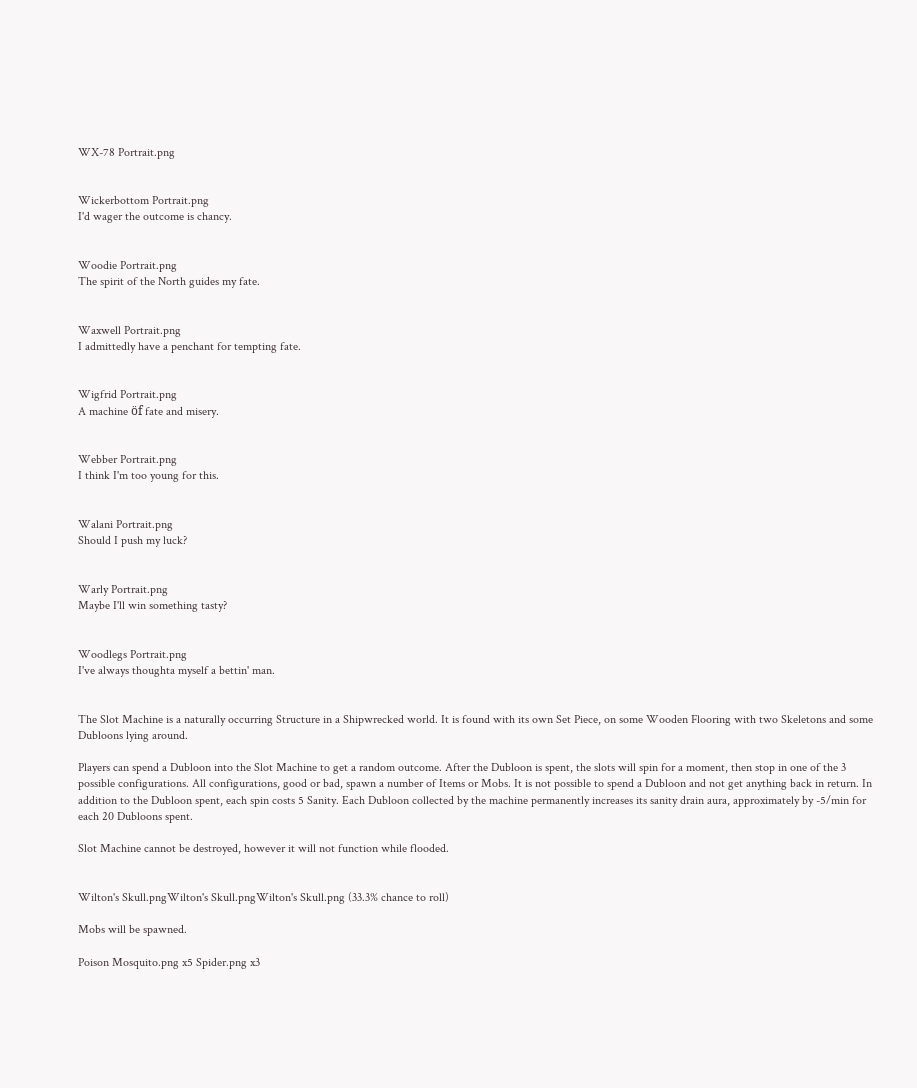WX-78 Portrait.png


Wickerbottom Portrait.png
I'd wager the outcome is chancy.


Woodie Portrait.png
The spirit of the North guides my fate.


Waxwell Portrait.png
I admittedly have a penchant for tempting fate.


Wigfrid Portrait.png
A machine öf fate and misery.


Webber Portrait.png
I think I'm too young for this.


Walani Portrait.png
Should I push my luck?


Warly Portrait.png
Maybe I'll win something tasty?


Woodlegs Portrait.png
I've always thoughta myself a bettin' man.


The Slot Machine is a naturally occurring Structure in a Shipwrecked world. It is found with its own Set Piece, on some Wooden Flooring with two Skeletons and some Dubloons lying around.

Players can spend a Dubloon into the Slot Machine to get a random outcome. After the Dubloon is spent, the slots will spin for a moment, then stop in one of the 3 possible configurations. All configurations, good or bad, spawn a number of Items or Mobs. It is not possible to spend a Dubloon and not get anything back in return. In addition to the Dubloon spent, each spin costs 5 Sanity. Each Dubloon collected by the machine permanently increases its sanity drain aura, approximately by -5/min for each 20 Dubloons spent.

Slot Machine cannot be destroyed, however it will not function while flooded.


Wilton's Skull.pngWilton's Skull.pngWilton's Skull.png (33.3% chance to roll)

Mobs will be spawned.

Poison Mosquito.png x5 Spider.png x3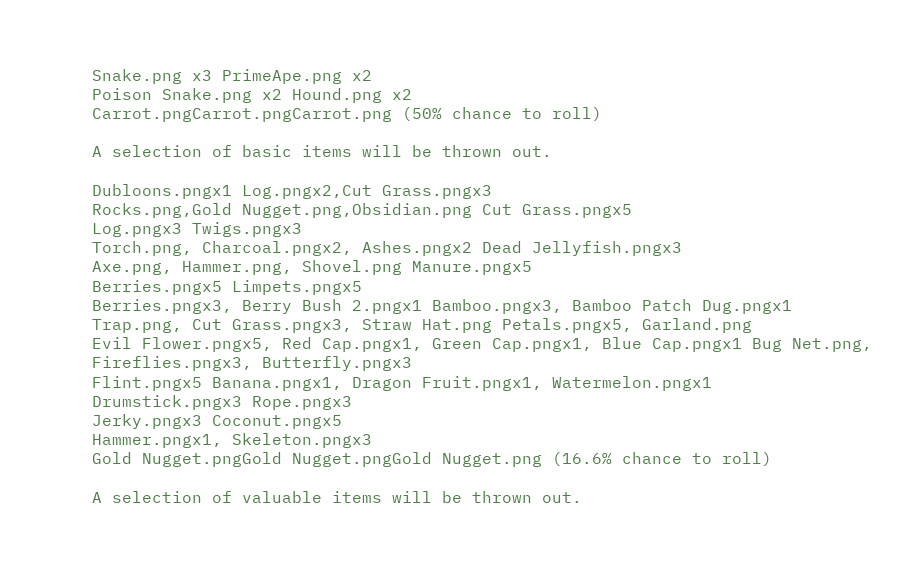Snake.png x3 PrimeApe.png x2
Poison Snake.png x2 Hound.png x2
Carrot.pngCarrot.pngCarrot.png (50% chance to roll)

A selection of basic items will be thrown out.

Dubloons.pngx1 Log.pngx2,Cut Grass.pngx3
Rocks.png,Gold Nugget.png,Obsidian.png Cut Grass.pngx5
Log.pngx3 Twigs.pngx3
Torch.png, Charcoal.pngx2, Ashes.pngx2 Dead Jellyfish.pngx3
Axe.png, Hammer.png, Shovel.png Manure.pngx5
Berries.pngx5 Limpets.pngx5
Berries.pngx3, Berry Bush 2.pngx1 Bamboo.pngx3, Bamboo Patch Dug.pngx1
Trap.png, Cut Grass.pngx3, Straw Hat.png Petals.pngx5, Garland.png
Evil Flower.pngx5, Red Cap.pngx1, Green Cap.pngx1, Blue Cap.pngx1 Bug Net.png, Fireflies.pngx3, Butterfly.pngx3
Flint.pngx5 Banana.pngx1, Dragon Fruit.pngx1, Watermelon.pngx1
Drumstick.pngx3 Rope.pngx3
Jerky.pngx3 Coconut.pngx5
Hammer.pngx1, Skeleton.pngx3
Gold Nugget.pngGold Nugget.pngGold Nugget.png (16.6% chance to roll)

A selection of valuable items will be thrown out.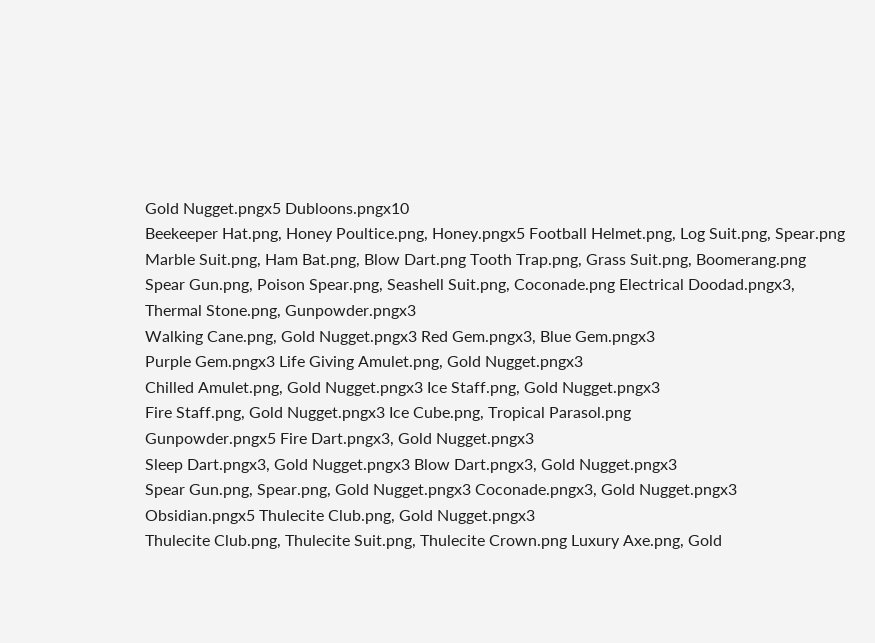Gold Nugget.pngx5 Dubloons.pngx10
Beekeeper Hat.png, Honey Poultice.png, Honey.pngx5 Football Helmet.png, Log Suit.png, Spear.png
Marble Suit.png, Ham Bat.png, Blow Dart.png Tooth Trap.png, Grass Suit.png, Boomerang.png
Spear Gun.png, Poison Spear.png, Seashell Suit.png, Coconade.png Electrical Doodad.pngx3, Thermal Stone.png, Gunpowder.pngx3
Walking Cane.png, Gold Nugget.pngx3 Red Gem.pngx3, Blue Gem.pngx3
Purple Gem.pngx3 Life Giving Amulet.png, Gold Nugget.pngx3
Chilled Amulet.png, Gold Nugget.pngx3 Ice Staff.png, Gold Nugget.pngx3
Fire Staff.png, Gold Nugget.pngx3 Ice Cube.png, Tropical Parasol.png
Gunpowder.pngx5 Fire Dart.pngx3, Gold Nugget.pngx3
Sleep Dart.pngx3, Gold Nugget.pngx3 Blow Dart.pngx3, Gold Nugget.pngx3
Spear Gun.png, Spear.png, Gold Nugget.pngx3 Coconade.pngx3, Gold Nugget.pngx3
Obsidian.pngx5 Thulecite Club.png, Gold Nugget.pngx3
Thulecite Club.png, Thulecite Suit.png, Thulecite Crown.png Luxury Axe.png, Gold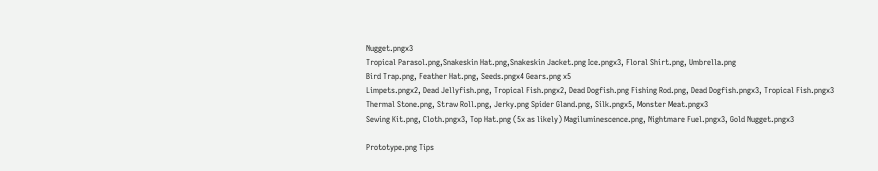Nugget.pngx3
Tropical Parasol.png,Snakeskin Hat.png,Snakeskin Jacket.png Ice.pngx3, Floral Shirt.png, Umbrella.png
Bird Trap.png, Feather Hat.png, Seeds.pngx4 Gears.png x5
Limpets.pngx2, Dead Jellyfish.png, Tropical Fish.pngx2, Dead Dogfish.png Fishing Rod.png, Dead Dogfish.pngx3, Tropical Fish.pngx3
Thermal Stone.png, Straw Roll.png, Jerky.png Spider Gland.png, Silk.pngx5, Monster Meat.pngx3
Sewing Kit.png, Cloth.pngx3, Top Hat.png (5x as likely) Magiluminescence.png, Nightmare Fuel.pngx3, Gold Nugget.pngx3

Prototype.png Tips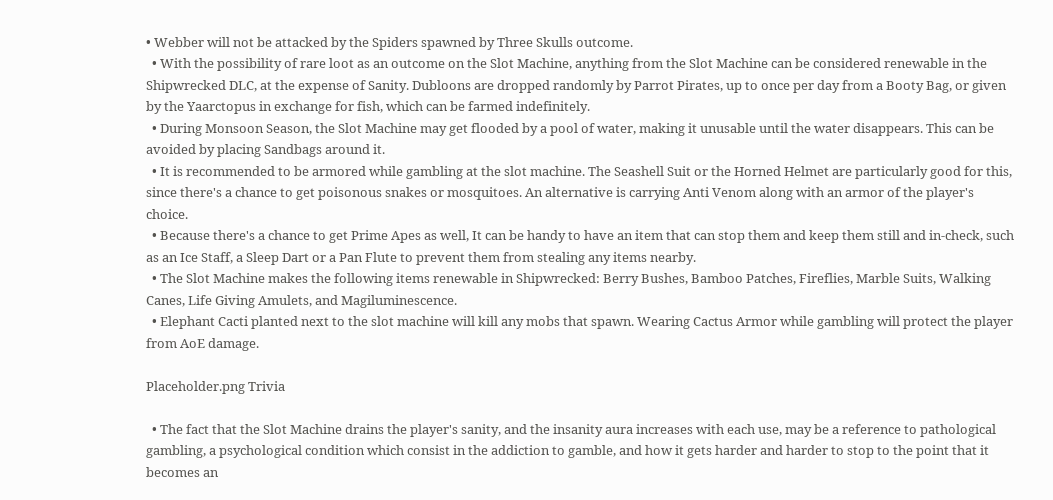• Webber will not be attacked by the Spiders spawned by Three Skulls outcome.
  • With the possibility of rare loot as an outcome on the Slot Machine, anything from the Slot Machine can be considered renewable in the Shipwrecked DLC, at the expense of Sanity. Dubloons are dropped randomly by Parrot Pirates, up to once per day from a Booty Bag, or given by the Yaarctopus in exchange for fish, which can be farmed indefinitely.
  • During Monsoon Season, the Slot Machine may get flooded by a pool of water, making it unusable until the water disappears. This can be avoided by placing Sandbags around it.
  • It is recommended to be armored while gambling at the slot machine. The Seashell Suit or the Horned Helmet are particularly good for this, since there's a chance to get poisonous snakes or mosquitoes. An alternative is carrying Anti Venom along with an armor of the player's choice.
  • Because there's a chance to get Prime Apes as well, It can be handy to have an item that can stop them and keep them still and in-check, such as an Ice Staff, a Sleep Dart or a Pan Flute to prevent them from stealing any items nearby.
  • The Slot Machine makes the following items renewable in Shipwrecked: Berry Bushes, Bamboo Patches, Fireflies, Marble Suits, Walking Canes, Life Giving Amulets, and Magiluminescence.
  • Elephant Cacti planted next to the slot machine will kill any mobs that spawn. Wearing Cactus Armor while gambling will protect the player from AoE damage.

Placeholder.png Trivia

  • The fact that the Slot Machine drains the player's sanity, and the insanity aura increases with each use, may be a reference to pathological gambling, a psychological condition which consist in the addiction to gamble, and how it gets harder and harder to stop to the point that it becomes an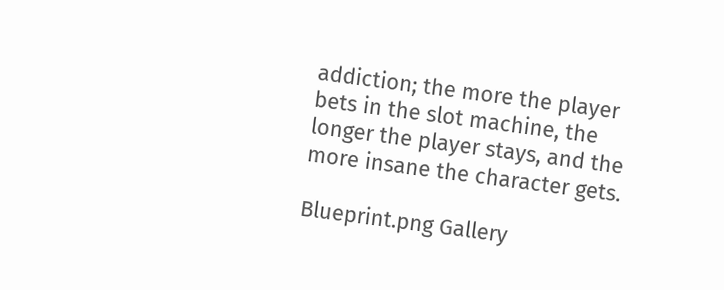addiction; the more the player bets in the slot machine, the longer the player stays, and the more insane the character gets.

Blueprint.png Gallery